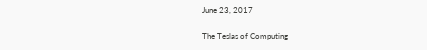June 23, 2017

The Teslas of Computing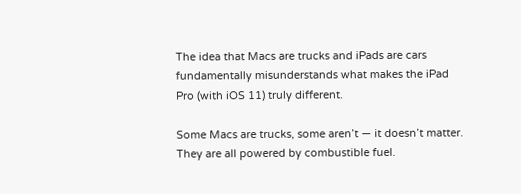The idea that Macs are trucks and iPads are cars fundamentally misunderstands what makes the iPad Pro (with iOS 11) truly different.

Some Macs are trucks, some aren’t — it doesn’t matter. They are all powered by combustible fuel.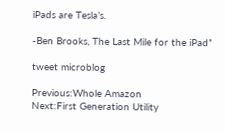iPads are Tesla’s.

-Ben Brooks, The Last Mile for the iPad”

tweet microblog

Previous:Whole Amazon
Next:First Generation Utility